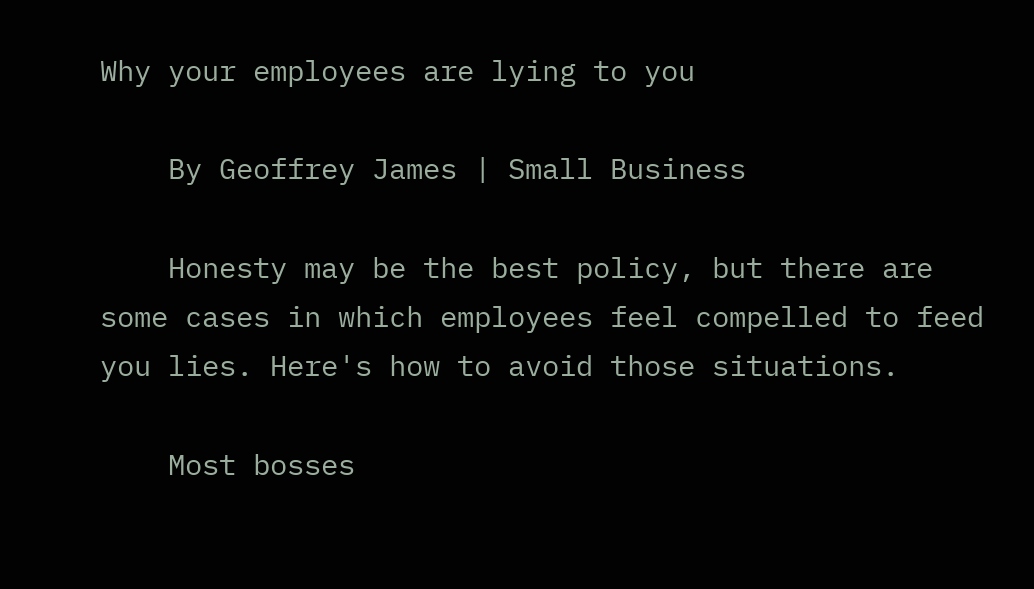Why your employees are lying to you

    By Geoffrey James | Small Business

    Honesty may be the best policy, but there are some cases in which employees feel compelled to feed you lies. Here's how to avoid those situations.

    Most bosses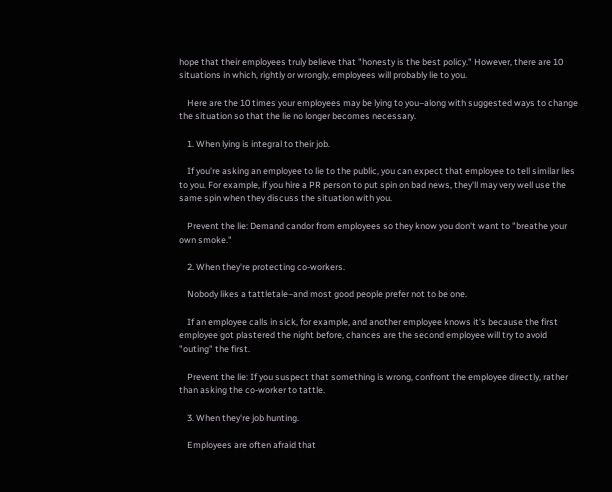hope that their employees truly believe that "honesty is the best policy." However, there are 10 situations in which, rightly or wrongly, employees will probably lie to you.

    Here are the 10 times your employees may be lying to you–along with suggested ways to change the situation so that the lie no longer becomes necessary.

    1. When lying is integral to their job.

    If you're asking an employee to lie to the public, you can expect that employee to tell similar lies to you. For example, if you hire a PR person to put spin on bad news, they'll may very well use the same spin when they discuss the situation with you.

    Prevent the lie: Demand candor from employees so they know you don't want to "breathe your own smoke."

    2. When they're protecting co-workers.

    Nobody likes a tattletale–and most good people prefer not to be one.

    If an employee calls in sick, for example, and another employee knows it's because the first employee got plastered the night before, chances are the second employee will try to avoid "outing" the first.

    Prevent the lie: If you suspect that something is wrong, confront the employee directly, rather than asking the co-worker to tattle.

    3. When they're job hunting.

    Employees are often afraid that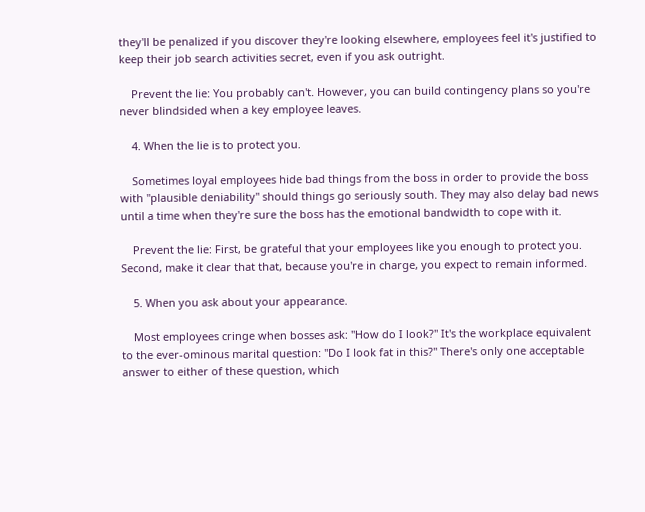they'll be penalized if you discover they're looking elsewhere, employees feel it's justified to keep their job search activities secret, even if you ask outright.

    Prevent the lie: You probably can't. However, you can build contingency plans so you're never blindsided when a key employee leaves.

    4. When the lie is to protect you.

    Sometimes loyal employees hide bad things from the boss in order to provide the boss with "plausible deniability" should things go seriously south. They may also delay bad news until a time when they're sure the boss has the emotional bandwidth to cope with it.

    Prevent the lie: First, be grateful that your employees like you enough to protect you. Second, make it clear that that, because you're in charge, you expect to remain informed.

    5. When you ask about your appearance.

    Most employees cringe when bosses ask: "How do I look?" It's the workplace equivalent to the ever-ominous marital question: "Do I look fat in this?" There's only one acceptable answer to either of these question, which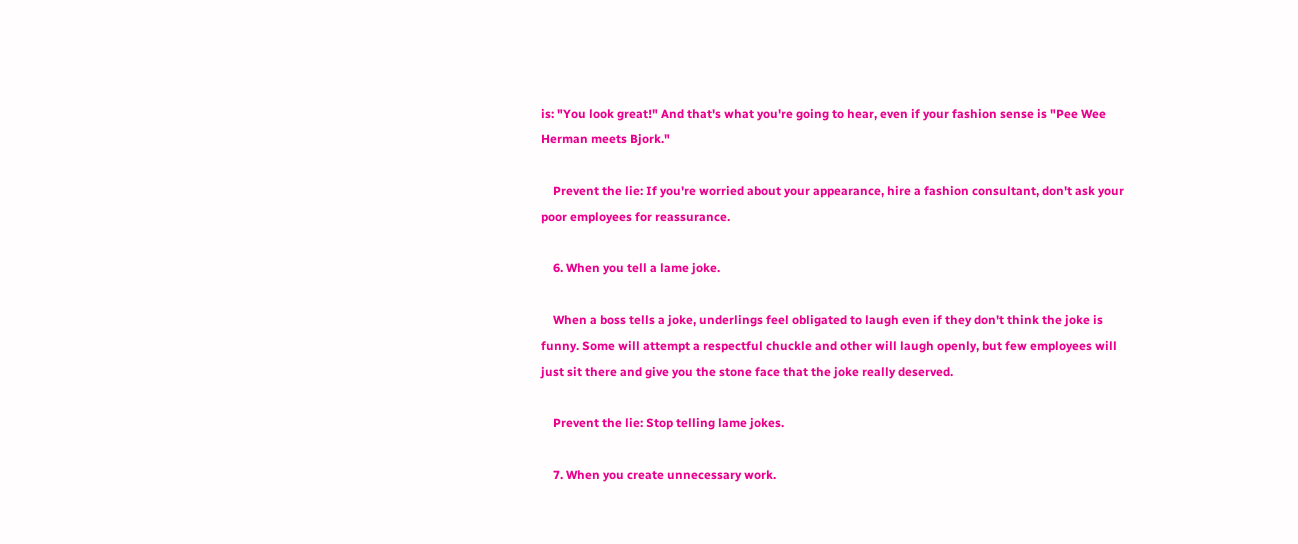is: "You look great!" And that's what you're going to hear, even if your fashion sense is "Pee Wee Herman meets Bjork."

    Prevent the lie: If you're worried about your appearance, hire a fashion consultant, don't ask your poor employees for reassurance.

    6. When you tell a lame joke.

    When a boss tells a joke, underlings feel obligated to laugh even if they don't think the joke is funny. Some will attempt a respectful chuckle and other will laugh openly, but few employees will just sit there and give you the stone face that the joke really deserved.

    Prevent the lie: Stop telling lame jokes.

    7. When you create unnecessary work.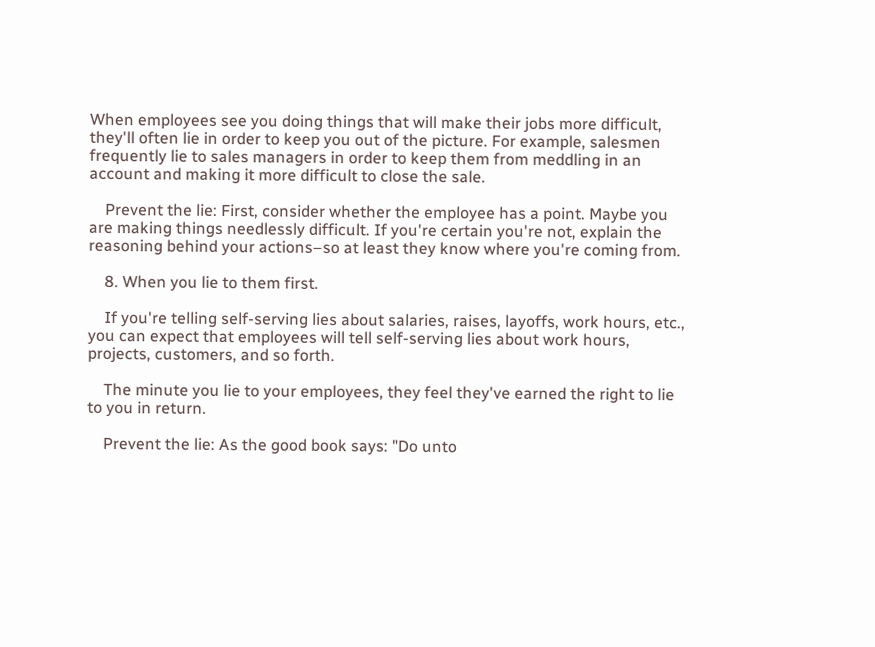When employees see you doing things that will make their jobs more difficult, they'll often lie in order to keep you out of the picture. For example, salesmen frequently lie to sales managers in order to keep them from meddling in an account and making it more difficult to close the sale.

    Prevent the lie: First, consider whether the employee has a point. Maybe you are making things needlessly difficult. If you're certain you're not, explain the reasoning behind your actions–so at least they know where you're coming from.

    8. When you lie to them first.

    If you're telling self-serving lies about salaries, raises, layoffs, work hours, etc., you can expect that employees will tell self-serving lies about work hours, projects, customers, and so forth.

    The minute you lie to your employees, they feel they've earned the right to lie to you in return.

    Prevent the lie: As the good book says: "Do unto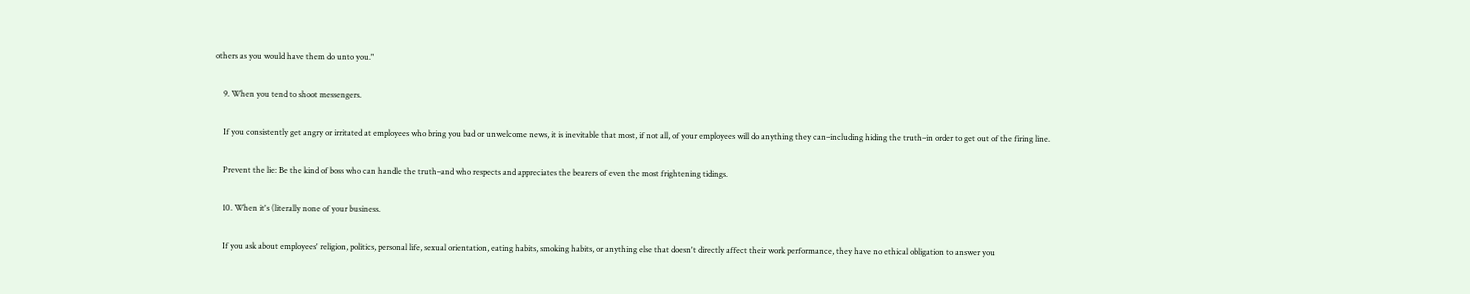others as you would have them do unto you."

    9. When you tend to shoot messengers.

    If you consistently get angry or irritated at employees who bring you bad or unwelcome news, it is inevitable that most, if not all, of your employees will do anything they can–including hiding the truth–in order to get out of the firing line.

    Prevent the lie: Be the kind of boss who can handle the truth–and who respects and appreciates the bearers of even the most frightening tidings.

    10. When it's (literally none of your business.

    If you ask about employees' religion, politics, personal life, sexual orientation, eating habits, smoking habits, or anything else that doesn't directly affect their work performance, they have no ethical obligation to answer you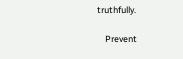truthfully.

    Prevent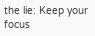the lie: Keep your focus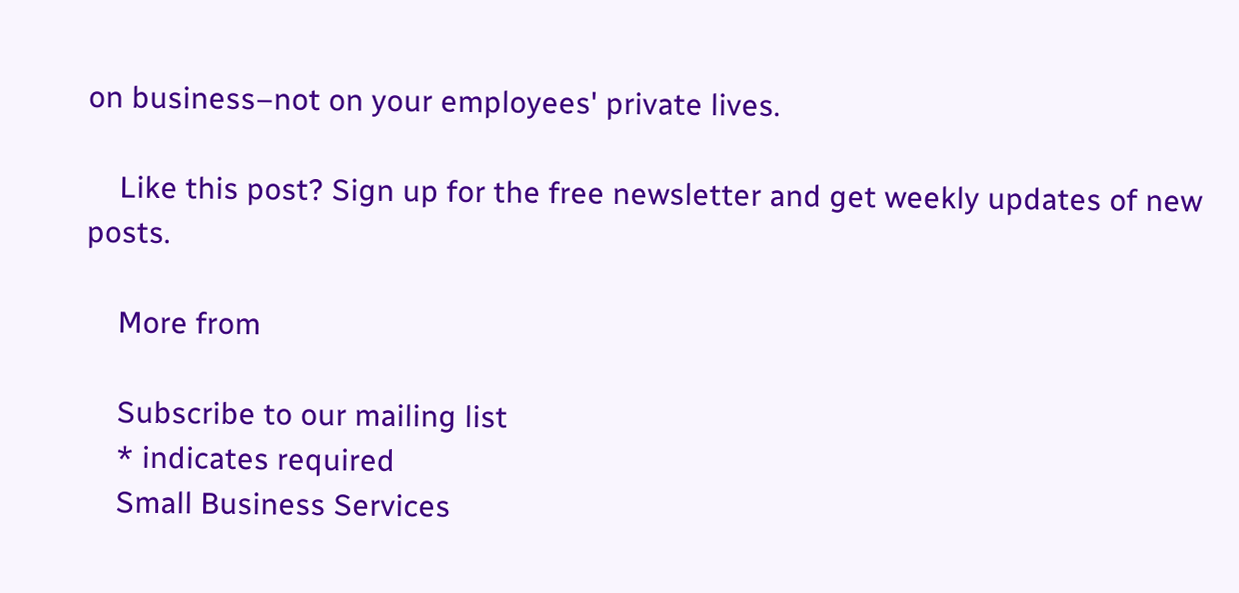on business–not on your employees' private lives.

    Like this post? Sign up for the free newsletter and get weekly updates of new posts.

    More from

    Subscribe to our mailing list
    * indicates required
    Small Business Services